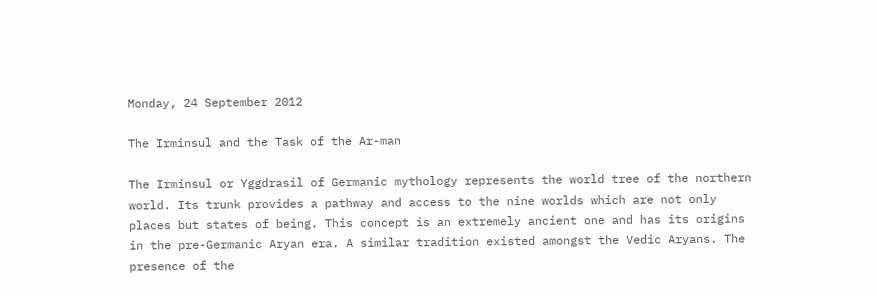Monday, 24 September 2012

The Irminsul and the Task of the Ar-man

The Irminsul or Yggdrasil of Germanic mythology represents the world tree of the northern world. Its trunk provides a pathway and access to the nine worlds which are not only places but states of being. This concept is an extremely ancient one and has its origins in the pre-Germanic Aryan era. A similar tradition existed amongst the Vedic Aryans. The presence of the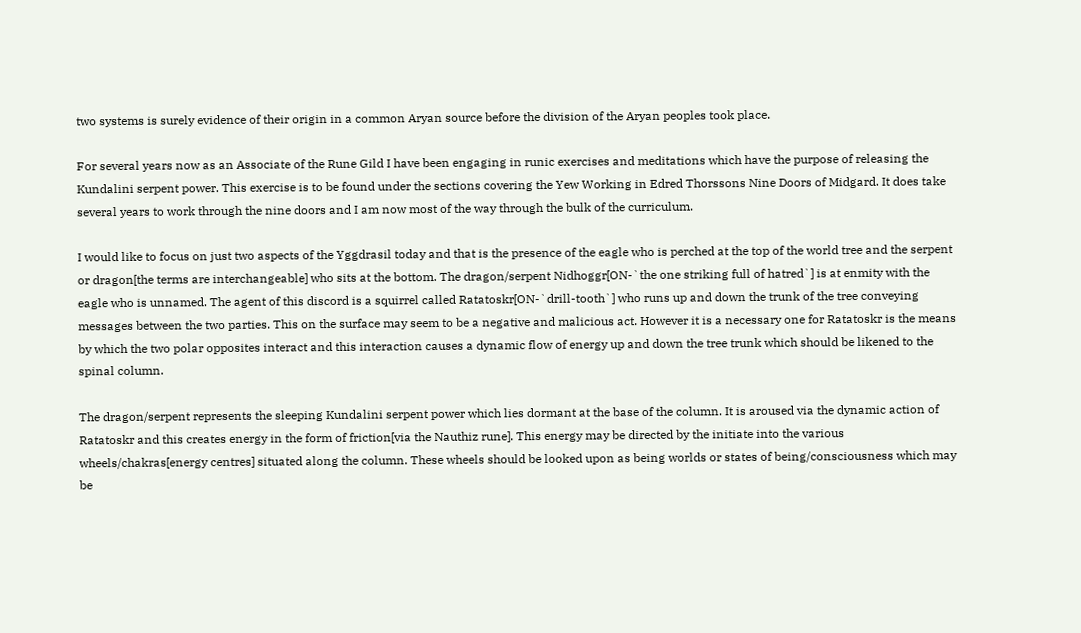two systems is surely evidence of their origin in a common Aryan source before the division of the Aryan peoples took place.

For several years now as an Associate of the Rune Gild I have been engaging in runic exercises and meditations which have the purpose of releasing the Kundalini serpent power. This exercise is to be found under the sections covering the Yew Working in Edred Thorssons Nine Doors of Midgard. It does take several years to work through the nine doors and I am now most of the way through the bulk of the curriculum.

I would like to focus on just two aspects of the Yggdrasil today and that is the presence of the eagle who is perched at the top of the world tree and the serpent or dragon[the terms are interchangeable] who sits at the bottom. The dragon/serpent Nidhoggr[ON-`the one striking full of hatred`] is at enmity with the eagle who is unnamed. The agent of this discord is a squirrel called Ratatoskr[ON-`drill-tooth`] who runs up and down the trunk of the tree conveying messages between the two parties. This on the surface may seem to be a negative and malicious act. However it is a necessary one for Ratatoskr is the means by which the two polar opposites interact and this interaction causes a dynamic flow of energy up and down the tree trunk which should be likened to the spinal column.

The dragon/serpent represents the sleeping Kundalini serpent power which lies dormant at the base of the column. It is aroused via the dynamic action of Ratatoskr and this creates energy in the form of friction[via the Nauthiz rune]. This energy may be directed by the initiate into the various wheels/chakras[energy centres] situated along the column. These wheels should be looked upon as being worlds or states of being/consciousness which may be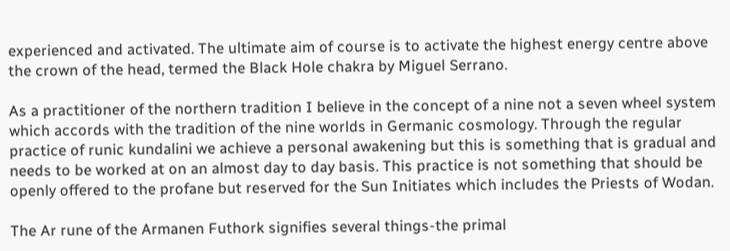experienced and activated. The ultimate aim of course is to activate the highest energy centre above the crown of the head, termed the Black Hole chakra by Miguel Serrano.

As a practitioner of the northern tradition I believe in the concept of a nine not a seven wheel system which accords with the tradition of the nine worlds in Germanic cosmology. Through the regular practice of runic kundalini we achieve a personal awakening but this is something that is gradual and needs to be worked at on an almost day to day basis. This practice is not something that should be openly offered to the profane but reserved for the Sun Initiates which includes the Priests of Wodan.

The Ar rune of the Armanen Futhork signifies several things-the primal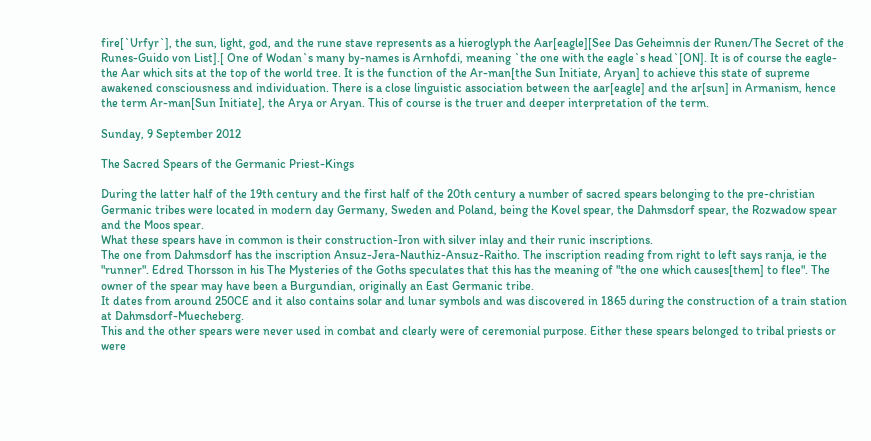fire[`Urfyr`], the sun, light, god, and the rune stave represents as a hieroglyph the Aar[eagle][See Das Geheimnis der Runen/The Secret of the Runes-Guido von List].[ One of Wodan`s many by-names is Arnhofdi, meaning `the one with the eagle`s head`[ON]. It is of course the eagle-the Aar which sits at the top of the world tree. It is the function of the Ar-man[the Sun Initiate, Aryan] to achieve this state of supreme awakened consciousness and individuation. There is a close linguistic association between the aar[eagle] and the ar[sun] in Armanism, hence the term Ar-man[Sun Initiate], the Arya or Aryan. This of course is the truer and deeper interpretation of the term.

Sunday, 9 September 2012

The Sacred Spears of the Germanic Priest-Kings

During the latter half of the 19th century and the first half of the 20th century a number of sacred spears belonging to the pre-christian Germanic tribes were located in modern day Germany, Sweden and Poland, being the Kovel spear, the Dahmsdorf spear, the Rozwadow spear and the Moos spear.
What these spears have in common is their construction-Iron with silver inlay and their runic inscriptions.
The one from Dahmsdorf has the inscription Ansuz-Jera-Nauthiz-Ansuz-Raitho. The inscription reading from right to left says ranja, ie the "runner". Edred Thorsson in his The Mysteries of the Goths speculates that this has the meaning of "the one which causes[them] to flee". The owner of the spear may have been a Burgundian, originally an East Germanic tribe.
It dates from around 250CE and it also contains solar and lunar symbols and was discovered in 1865 during the construction of a train station at Dahmsdorf-Muecheberg.
This and the other spears were never used in combat and clearly were of ceremonial purpose. Either these spears belonged to tribal priests or were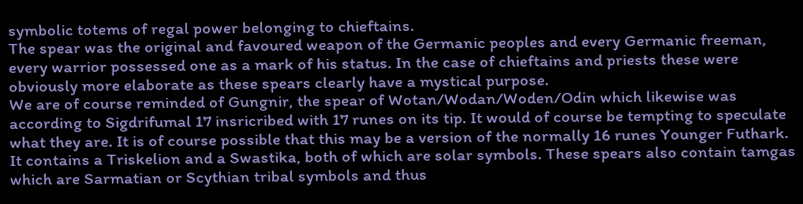symbolic totems of regal power belonging to chieftains.
The spear was the original and favoured weapon of the Germanic peoples and every Germanic freeman, every warrior possessed one as a mark of his status. In the case of chieftains and priests these were obviously more elaborate as these spears clearly have a mystical purpose.
We are of course reminded of Gungnir, the spear of Wotan/Wodan/Woden/Odin which likewise was according to Sigdrifumal 17 insricribed with 17 runes on its tip. It would of course be tempting to speculate what they are. It is of course possible that this may be a version of the normally 16 runes Younger Futhark.
It contains a Triskelion and a Swastika, both of which are solar symbols. These spears also contain tamgas which are Sarmatian or Scythian tribal symbols and thus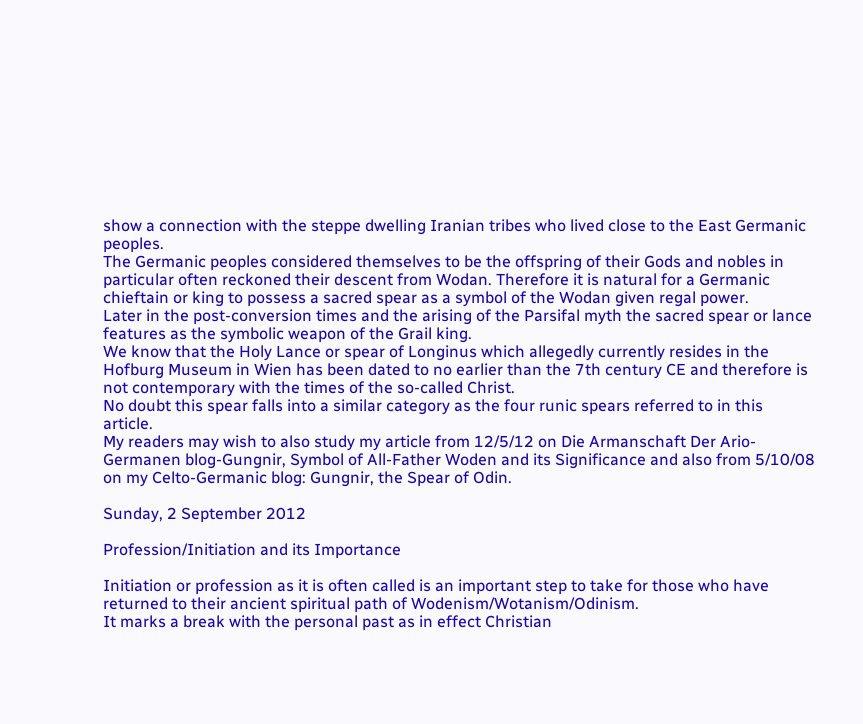show a connection with the steppe dwelling Iranian tribes who lived close to the East Germanic peoples.
The Germanic peoples considered themselves to be the offspring of their Gods and nobles in particular often reckoned their descent from Wodan. Therefore it is natural for a Germanic chieftain or king to possess a sacred spear as a symbol of the Wodan given regal power.
Later in the post-conversion times and the arising of the Parsifal myth the sacred spear or lance features as the symbolic weapon of the Grail king.
We know that the Holy Lance or spear of Longinus which allegedly currently resides in the Hofburg Museum in Wien has been dated to no earlier than the 7th century CE and therefore is not contemporary with the times of the so-called Christ.
No doubt this spear falls into a similar category as the four runic spears referred to in this article.
My readers may wish to also study my article from 12/5/12 on Die Armanschaft Der Ario-Germanen blog-Gungnir, Symbol of All-Father Woden and its Significance and also from 5/10/08 on my Celto-Germanic blog: Gungnir, the Spear of Odin.

Sunday, 2 September 2012

Profession/Initiation and its Importance

Initiation or profession as it is often called is an important step to take for those who have returned to their ancient spiritual path of Wodenism/Wotanism/Odinism.
It marks a break with the personal past as in effect Christian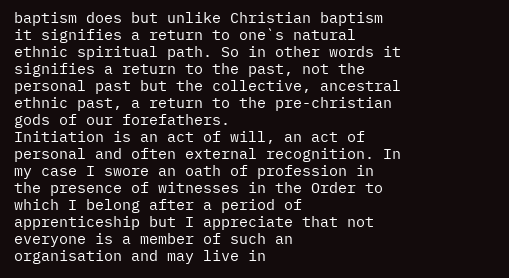baptism does but unlike Christian baptism it signifies a return to one`s natural ethnic spiritual path. So in other words it signifies a return to the past, not the personal past but the collective, ancestral ethnic past, a return to the pre-christian gods of our forefathers.
Initiation is an act of will, an act of personal and often external recognition. In my case I swore an oath of profession in the presence of witnesses in the Order to which I belong after a period of apprenticeship but I appreciate that not everyone is a member of such an organisation and may live in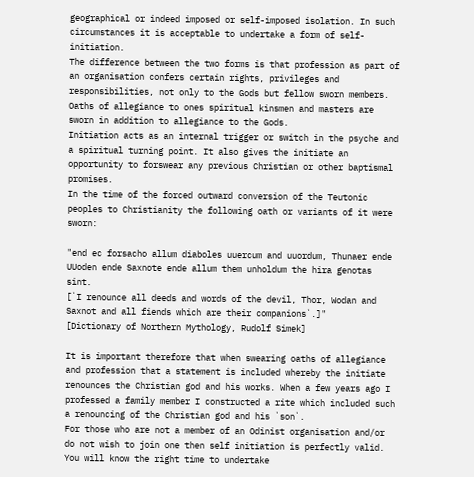geographical or indeed imposed or self-imposed isolation. In such circumstances it is acceptable to undertake a form of self-initiation.
The difference between the two forms is that profession as part of an organisation confers certain rights, privileges and responsibilities, not only to the Gods but fellow sworn members. Oaths of allegiance to ones spiritual kinsmen and masters are sworn in addition to allegiance to the Gods.
Initiation acts as an internal trigger or switch in the psyche and a spiritual turning point. It also gives the initiate an opportunity to forswear any previous Christian or other baptismal promises.
In the time of the forced outward conversion of the Teutonic peoples to Christianity the following oath or variants of it were sworn:

"end ec forsacho allum diaboles uuercum and uuordum, Thunaer ende UUoden ende Saxnote ende allum them unholdum the hira genotas sint.
[`I renounce all deeds and words of the devil, Thor, Wodan and Saxnot and all fiends which are their companions`.]"
[Dictionary of Northern Mythology, Rudolf Simek]

It is important therefore that when swearing oaths of allegiance and profession that a statement is included whereby the initiate renounces the Christian god and his works. When a few years ago I professed a family member I constructed a rite which included such a renouncing of the Christian god and his `son`.
For those who are not a member of an Odinist organisation and/or do not wish to join one then self initiation is perfectly valid. You will know the right time to undertake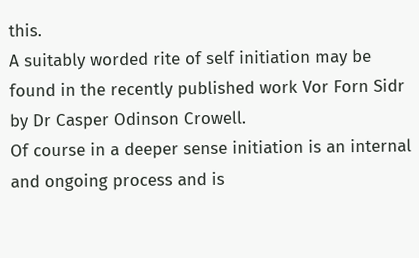this.
A suitably worded rite of self initiation may be found in the recently published work Vor Forn Sidr by Dr Casper Odinson Crowell.
Of course in a deeper sense initiation is an internal and ongoing process and is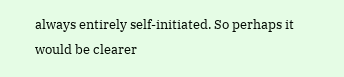always entirely self-initiated. So perhaps it would be clearer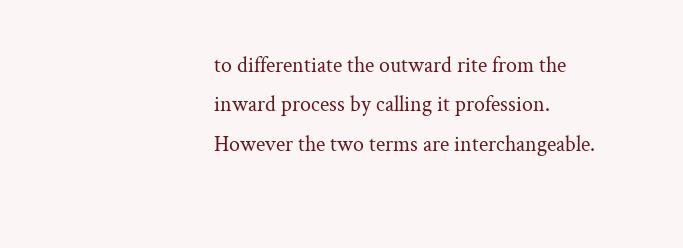to differentiate the outward rite from the inward process by calling it profession. However the two terms are interchangeable.